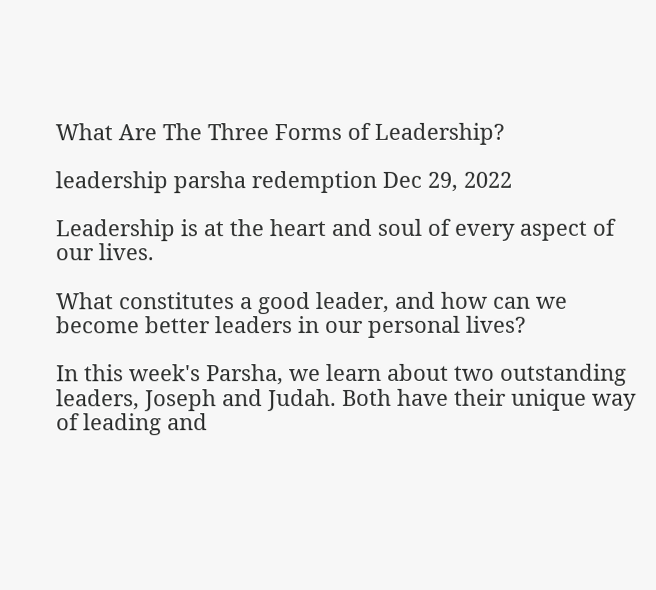What Are The Three Forms of Leadership?

leadership parsha redemption Dec 29, 2022

Leadership is at the heart and soul of every aspect of our lives.

What constitutes a good leader, and how can we become better leaders in our personal lives?

In this week's Parsha, we learn about two outstanding leaders, Joseph and Judah. Both have their unique way of leading and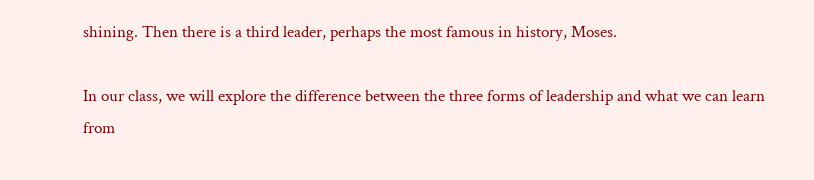shining. Then there is a third leader, perhaps the most famous in history, Moses.

In our class, we will explore the difference between the three forms of leadership and what we can learn from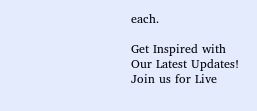each.

Get Inspired with Our Latest Updates! Join us for Live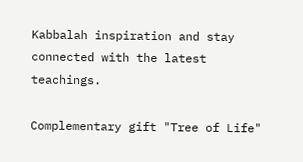Kabbalah inspiration and stay connected with the latest teachings.

Complementary gift "Tree of Life"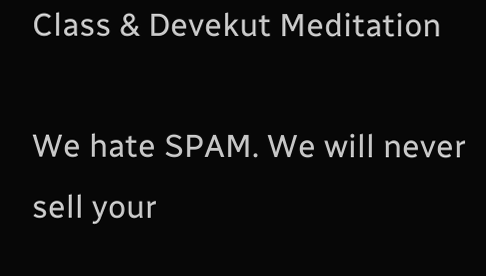Class & Devekut Meditation

We hate SPAM. We will never sell your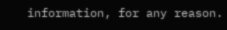information, for any reason.